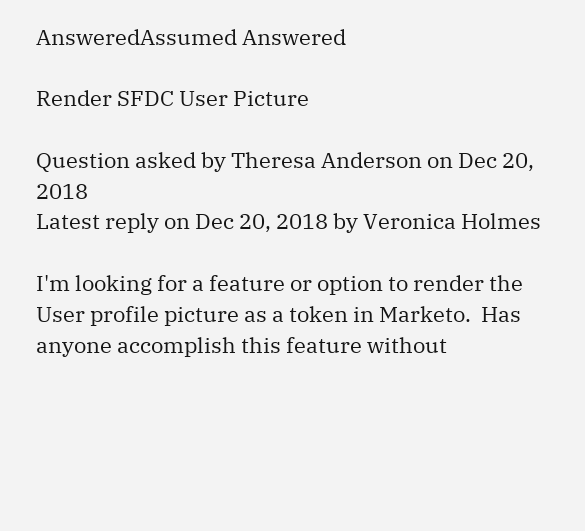AnsweredAssumed Answered

Render SFDC User Picture

Question asked by Theresa Anderson on Dec 20, 2018
Latest reply on Dec 20, 2018 by Veronica Holmes

I'm looking for a feature or option to render the User profile picture as a token in Marketo.  Has anyone accomplish this feature without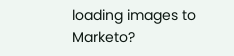loading images to Marketo?